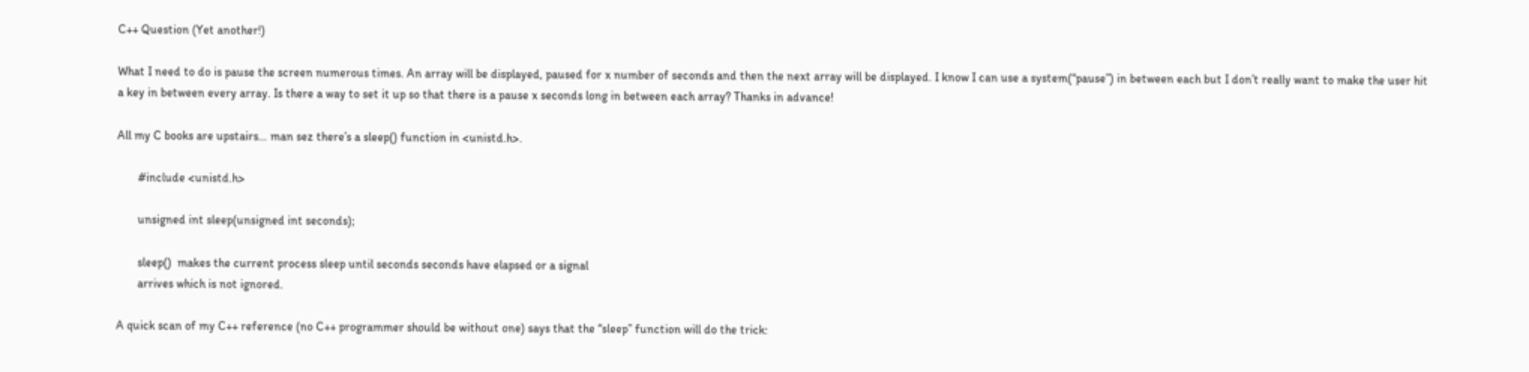C++ Question (Yet another!)

What I need to do is pause the screen numerous times. An array will be displayed, paused for x number of seconds and then the next array will be displayed. I know I can use a system(“pause”) in between each but I don’t really want to make the user hit a key in between every array. Is there a way to set it up so that there is a pause x seconds long in between each array? Thanks in advance!

All my C books are upstairs… man sez there’s a sleep() function in <unistd.h>.

       #include <unistd.h>

       unsigned int sleep(unsigned int seconds);

       sleep()  makes the current process sleep until seconds seconds have elapsed or a signal
       arrives which is not ignored.

A quick scan of my C++ reference (no C++ programmer should be without one) says that the “sleep” function will do the trick: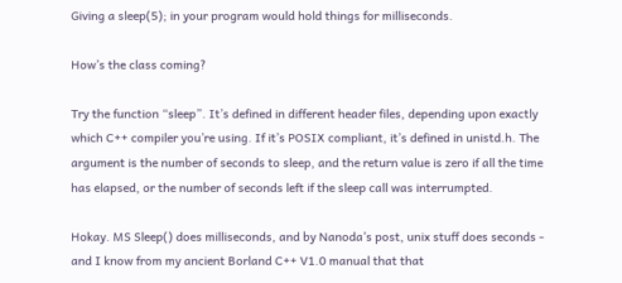Giving a sleep(5); in your program would hold things for milliseconds.

How’s the class coming?

Try the function “sleep”. It’s defined in different header files, depending upon exactly which C++ compiler you’re using. If it’s POSIX compliant, it’s defined in unistd.h. The argument is the number of seconds to sleep, and the return value is zero if all the time has elapsed, or the number of seconds left if the sleep call was interrumpted.

Hokay. MS Sleep() does milliseconds, and by Nanoda’s post, unix stuff does seconds - and I know from my ancient Borland C++ V1.0 manual that that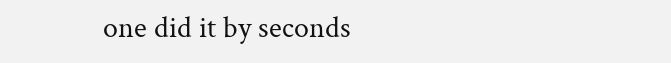one did it by seconds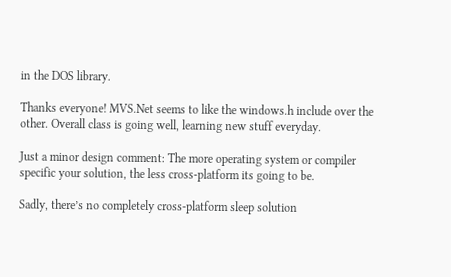in the DOS library.

Thanks everyone! MVS.Net seems to like the windows.h include over the other. Overall class is going well, learning new stuff everyday.

Just a minor design comment: The more operating system or compiler specific your solution, the less cross-platform its going to be.

Sadly, there’s no completely cross-platform sleep solution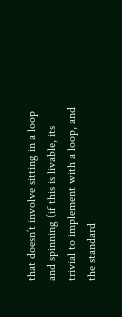that doesn’t involve sitting in a loop and spinning (if this is livable, its trivial to implement with a loop, and the standard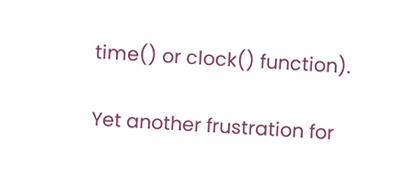time() or clock() function).

Yet another frustration for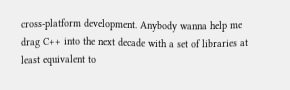cross-platform development. Anybody wanna help me drag C++ into the next decade with a set of libraries at least equivalent to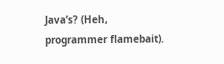Java’s? (Heh, programmer flamebait).